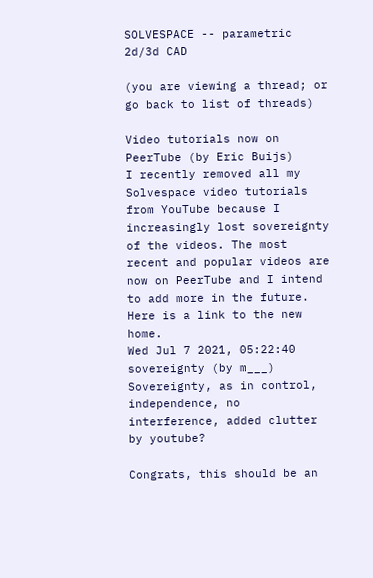SOLVESPACE -- parametric 2d/3d CAD

(you are viewing a thread; or go back to list of threads)

Video tutorials now on PeerTube (by Eric Buijs)
I recently removed all my Solvespace video tutorials from YouTube because I increasingly lost sovereignty of the videos. The most recent and popular videos are now on PeerTube and I intend to add more in the future. Here is a link to the new home.
Wed Jul 7 2021, 05:22:40
sovereignty (by m___)
Sovereignty, as in control, independence, no interference, added clutter by youtube?

Congrats, this should be an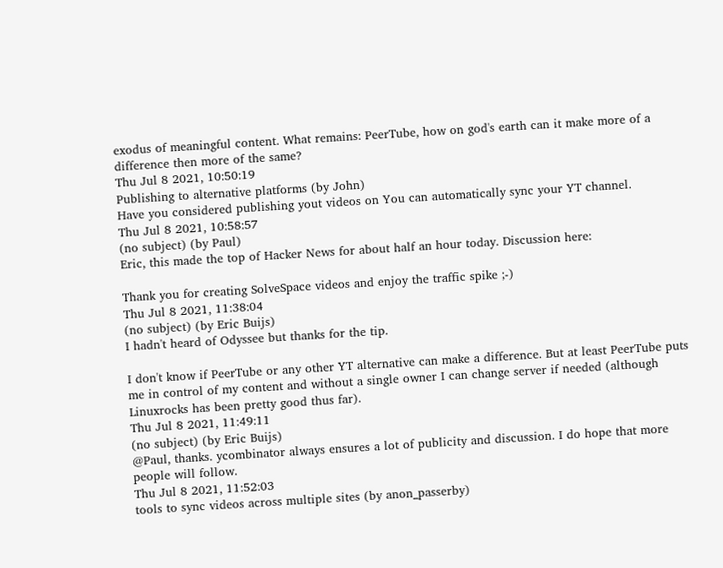exodus of meaningful content. What remains: PeerTube, how on god's earth can it make more of a difference then more of the same?
Thu Jul 8 2021, 10:50:19
Publishing to alternative platforms (by John)
Have you considered publishing yout videos on You can automatically sync your YT channel.
Thu Jul 8 2021, 10:58:57
(no subject) (by Paul)
Eric, this made the top of Hacker News for about half an hour today. Discussion here:

Thank you for creating SolveSpace videos and enjoy the traffic spike ;-)
Thu Jul 8 2021, 11:38:04
(no subject) (by Eric Buijs)
I hadn't heard of Odyssee but thanks for the tip.

I don't know if PeerTube or any other YT alternative can make a difference. But at least PeerTube puts me in control of my content and without a single owner I can change server if needed (although Linuxrocks has been pretty good thus far).
Thu Jul 8 2021, 11:49:11
(no subject) (by Eric Buijs)
@Paul, thanks. ycombinator always ensures a lot of publicity and discussion. I do hope that more people will follow.
Thu Jul 8 2021, 11:52:03
tools to sync videos across multiple sites (by anon_passerby)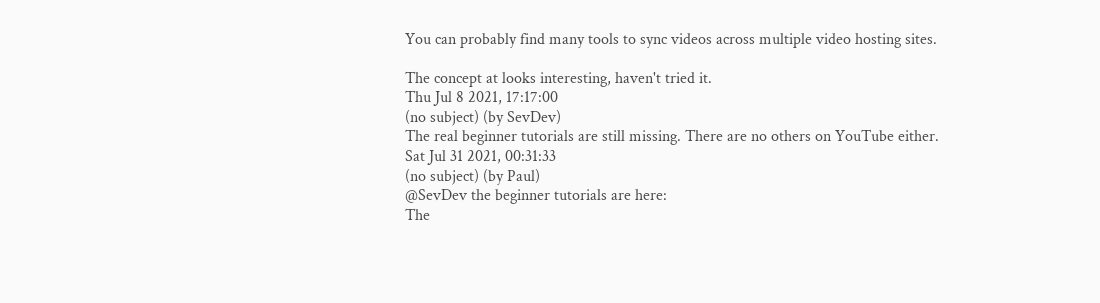You can probably find many tools to sync videos across multiple video hosting sites.

The concept at looks interesting, haven't tried it.
Thu Jul 8 2021, 17:17:00
(no subject) (by SevDev)
The real beginner tutorials are still missing. There are no others on YouTube either.
Sat Jul 31 2021, 00:31:33
(no subject) (by Paul)
@SevDev the beginner tutorials are here:
The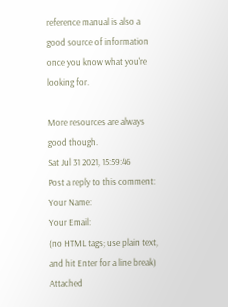reference manual is also a good source of information once you know what you're looking for.

More resources are always good though.
Sat Jul 31 2021, 15:59:46
Post a reply to this comment:
Your Name:
Your Email:
(no HTML tags; use plain text, and hit Enter for a line break)
Attached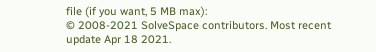file (if you want, 5 MB max):
© 2008-2021 SolveSpace contributors. Most recent update Apr 18 2021.